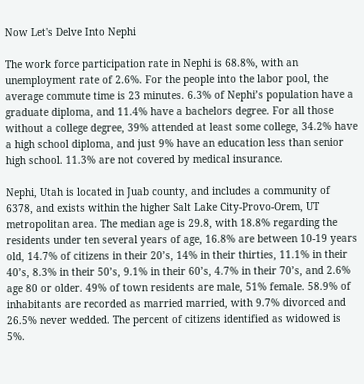Now Let's Delve Into Nephi

The work force participation rate in Nephi is 68.8%, with an unemployment rate of 2.6%. For the people into the labor pool, the average commute time is 23 minutes. 6.3% of Nephi’s population have a graduate diploma, and 11.4% have a bachelors degree. For all those without a college degree, 39% attended at least some college, 34.2% have a high school diploma, and just 9% have an education less than senior high school. 11.3% are not covered by medical insurance.

Nephi, Utah is located in Juab county, and includes a community of 6378, and exists within the higher Salt Lake City-Provo-Orem, UT metropolitan area. The median age is 29.8, with 18.8% regarding the residents under ten several years of age, 16.8% are between 10-19 years old, 14.7% of citizens in their 20’s, 14% in their thirties, 11.1% in their 40’s, 8.3% in their 50’s, 9.1% in their 60’s, 4.7% in their 70’s, and 2.6% age 80 or older. 49% of town residents are male, 51% female. 58.9% of inhabitants are recorded as married married, with 9.7% divorced and 26.5% never wedded. The percent of citizens identified as widowed is 5%.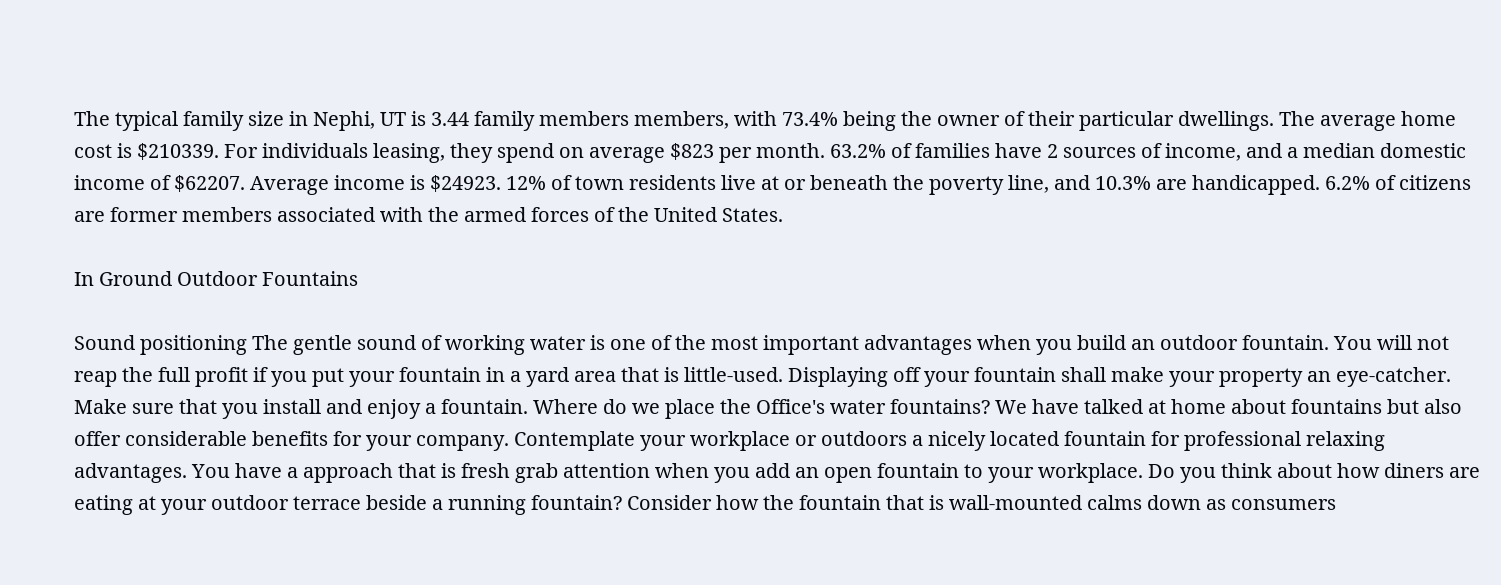The typical family size in Nephi, UT is 3.44 family members members, with 73.4% being the owner of their particular dwellings. The average home cost is $210339. For individuals leasing, they spend on average $823 per month. 63.2% of families have 2 sources of income, and a median domestic income of $62207. Average income is $24923. 12% of town residents live at or beneath the poverty line, and 10.3% are handicapped. 6.2% of citizens are former members associated with the armed forces of the United States.

In Ground Outdoor Fountains

Sound positioning The gentle sound of working water is one of the most important advantages when you build an outdoor fountain. You will not reap the full profit if you put your fountain in a yard area that is little-used. Displaying off your fountain shall make your property an eye-catcher. Make sure that you install and enjoy a fountain. Where do we place the Office's water fountains? We have talked at home about fountains but also offer considerable benefits for your company. Contemplate your workplace or outdoors a nicely located fountain for professional relaxing advantages. You have a approach that is fresh grab attention when you add an open fountain to your workplace. Do you think about how diners are eating at your outdoor terrace beside a running fountain? Consider how the fountain that is wall-mounted calms down as consumers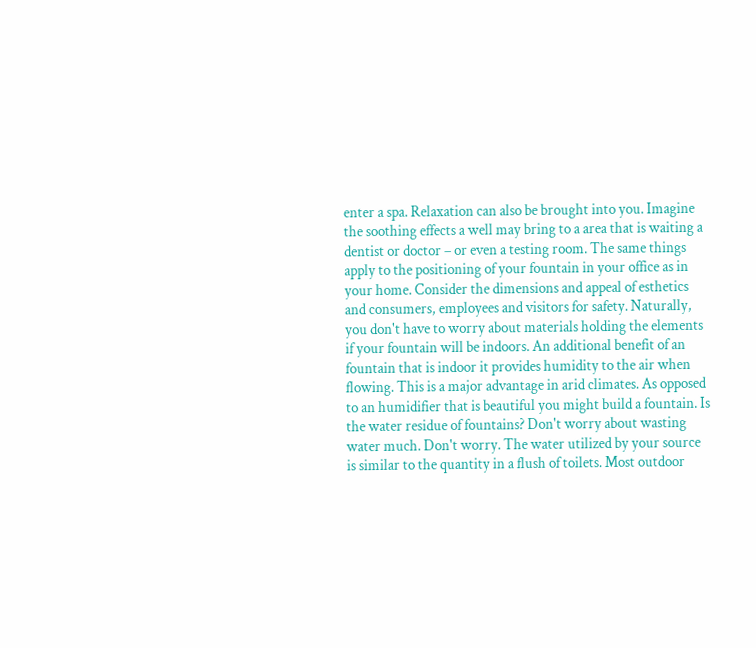enter a spa. Relaxation can also be brought into you. Imagine the soothing effects a well may bring to a area that is waiting a dentist or doctor – or even a testing room. The same things apply to the positioning of your fountain in your office as in your home. Consider the dimensions and appeal of esthetics and consumers, employees and visitors for safety. Naturally, you don't have to worry about materials holding the elements if your fountain will be indoors. An additional benefit of an fountain that is indoor it provides humidity to the air when flowing. This is a major advantage in arid climates. As opposed to an humidifier that is beautiful you might build a fountain. Is the water residue of fountains? Don't worry about wasting water much. Don't worry. The water utilized by your source is similar to the quantity in a flush of toilets. Most outdoor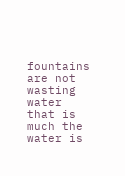fountains are not wasting water that is much the water is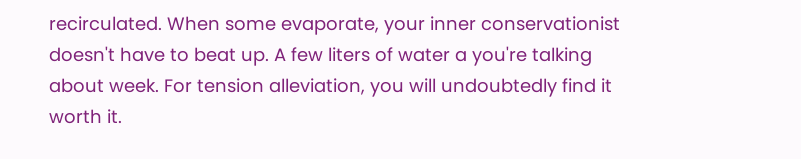recirculated. When some evaporate, your inner conservationist doesn't have to beat up. A few liters of water a you're talking about week. For tension alleviation, you will undoubtedly find it worth it.